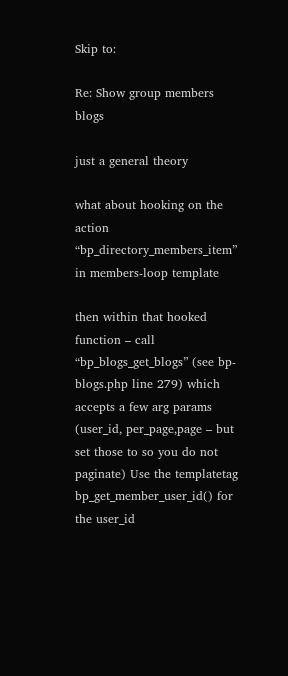Skip to:

Re: Show group members blogs

just a general theory

what about hooking on the action “bp_directory_members_item” in members-loop template

then within that hooked function – call “bp_blogs_get_blogs” (see bp-blogs.php line 279) which accepts a few arg params (user_id, per_page,page – but set those to so you do not paginate) Use the templatetag bp_get_member_user_id() for the user_id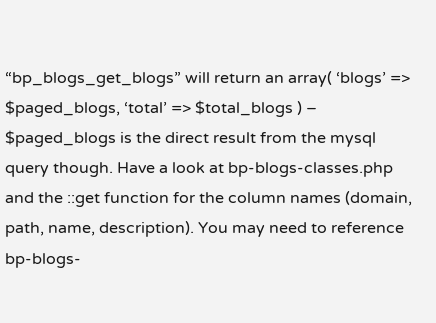“bp_blogs_get_blogs” will return an array( ‘blogs’ => $paged_blogs, ‘total’ => $total_blogs ) – $paged_blogs is the direct result from the mysql query though. Have a look at bp-blogs-classes.php and the ::get function for the column names (domain, path, name, description). You may need to reference bp-blogs-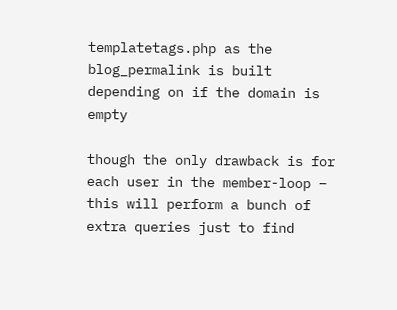templatetags.php as the blog_permalink is built depending on if the domain is empty

though the only drawback is for each user in the member-loop – this will perform a bunch of extra queries just to find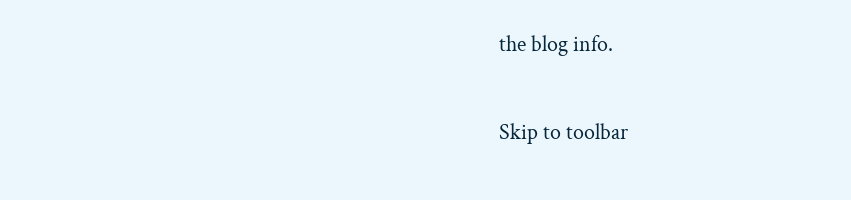the blog info.

Skip to toolbar